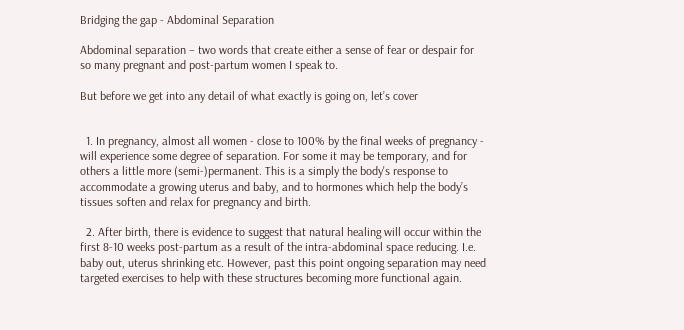Bridging the gap - Abdominal Separation

Abdominal separation – two words that create either a sense of fear or despair for so many pregnant and post-partum women I speak to.

But before we get into any detail of what exactly is going on, let’s cover


  1. In pregnancy, almost all women - close to 100% by the final weeks of pregnancy - will experience some degree of separation. For some it may be temporary, and for others a little more (semi-)permanent. This is a simply the body's response to accommodate a growing uterus and baby, and to hormones which help the body’s tissues soften and relax for pregnancy and birth.

  2. After birth, there is evidence to suggest that natural healing will occur within the first 8-10 weeks post-partum as a result of the intra-abdominal space reducing. I.e. baby out, uterus shrinking etc. However, past this point ongoing separation may need targeted exercises to help with these structures becoming more functional again.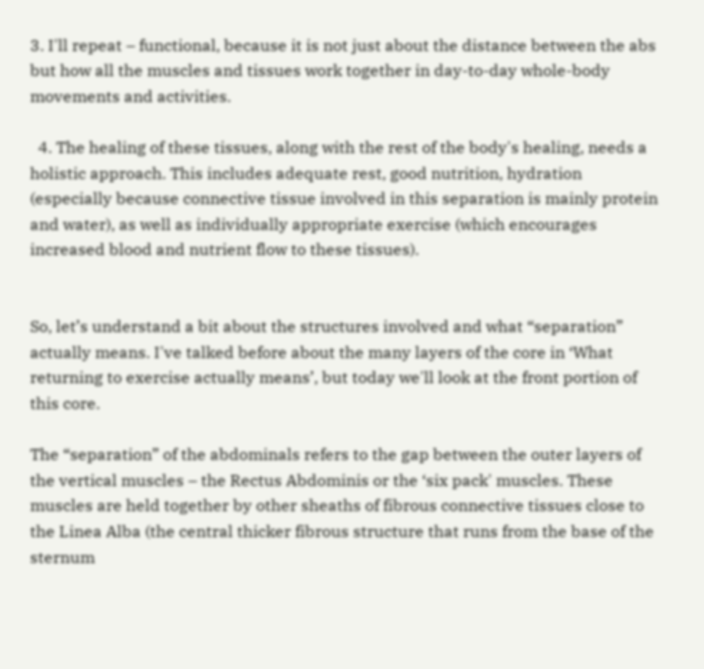3. I'll repeat – functional, because it is not just about the distance between the abs but how all the muscles and tissues work together in day-to-day whole-body movements and activities.

  4. The healing of these tissues, along with the rest of the body's healing, needs a holistic approach. This includes adequate rest, good nutrition, hydration (especially because connective tissue involved in this separation is mainly protein and water), as well as individually appropriate exercise (which encourages increased blood and nutrient flow to these tissues).


So, let’s understand a bit about the structures involved and what “separation” actually means. I've talked before about the many layers of the core in ‘What returning to exercise actually means’, but today we'll look at the front portion of this core.

The “separation” of the abdominals refers to the gap between the outer layers of the vertical muscles – the Rectus Abdominis or the ‘six pack' muscles. These muscles are held together by other sheaths of fibrous connective tissues close to the Linea Alba (the central thicker fibrous structure that runs from the base of the sternum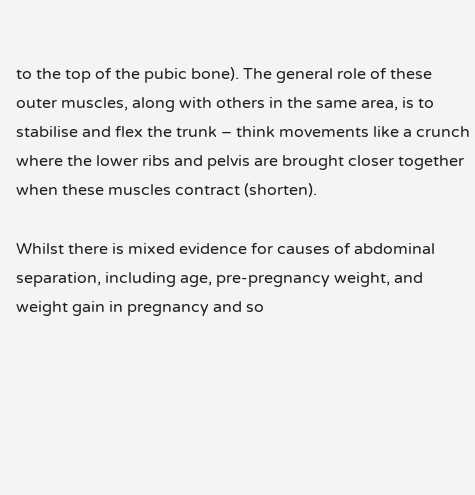to the top of the pubic bone). The general role of these outer muscles, along with others in the same area, is to stabilise and flex the trunk – think movements like a crunch where the lower ribs and pelvis are brought closer together when these muscles contract (shorten).

Whilst there is mixed evidence for causes of abdominal separation, including age, pre-pregnancy weight, and weight gain in pregnancy and so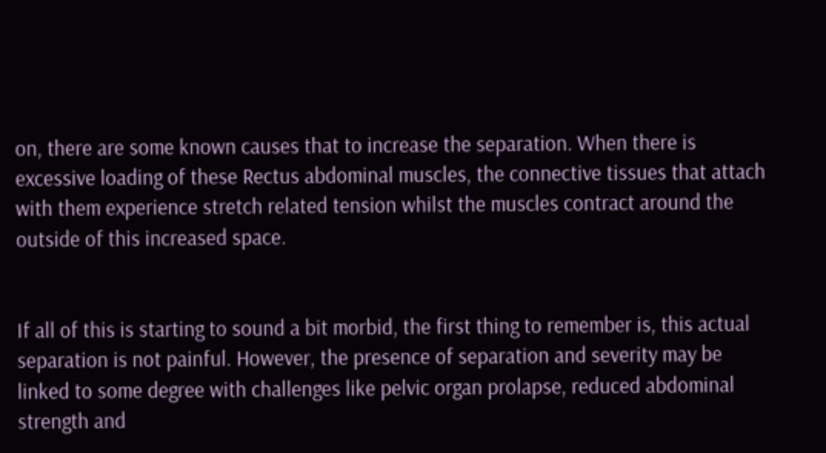on, there are some known causes that to increase the separation. When there is excessive loading of these Rectus abdominal muscles, the connective tissues that attach with them experience stretch related tension whilst the muscles contract around the outside of this increased space.


If all of this is starting to sound a bit morbid, the first thing to remember is, this actual separation is not painful. However, the presence of separation and severity may be linked to some degree with challenges like pelvic organ prolapse, reduced abdominal strength and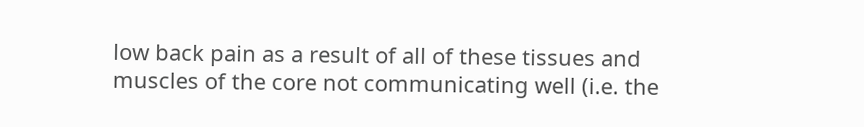low back pain as a result of all of these tissues and muscles of the core not communicating well (i.e. the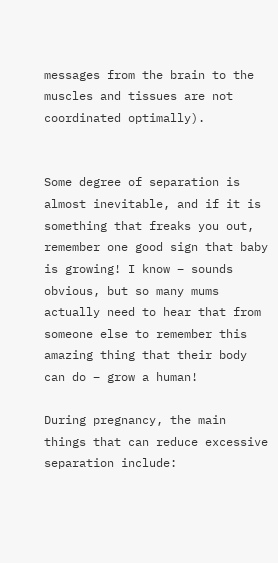messages from the brain to the muscles and tissues are not coordinated optimally).


Some degree of separation is almost inevitable, and if it is something that freaks you out, remember one good sign that baby is growing! I know – sounds obvious, but so many mums actually need to hear that from someone else to remember this amazing thing that their body can do – grow a human!

During pregnancy, the main things that can reduce excessive separation include: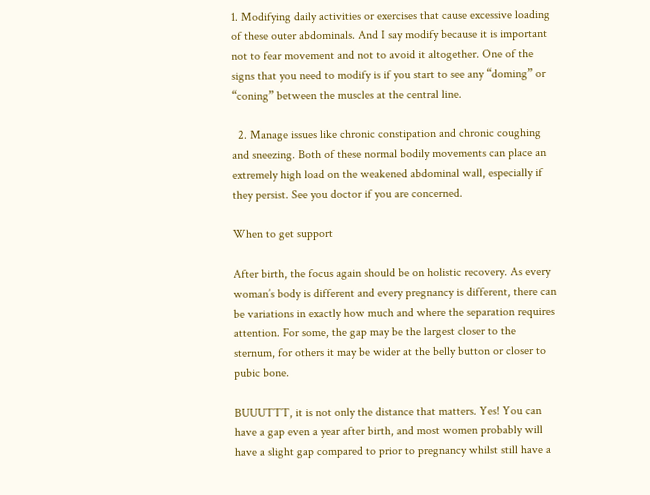1. Modifying daily activities or exercises that cause excessive loading of these outer abdominals. And I say modify because it is important not to fear movement and not to avoid it altogether. One of the signs that you need to modify is if you start to see any “doming” or “coning” between the muscles at the central line.

  2. Manage issues like chronic constipation and chronic coughing and sneezing. Both of these normal bodily movements can place an extremely high load on the weakened abdominal wall, especially if they persist. See you doctor if you are concerned.

When to get support

After birth, the focus again should be on holistic recovery. As every woman’s body is different and every pregnancy is different, there can be variations in exactly how much and where the separation requires attention. For some, the gap may be the largest closer to the sternum, for others it may be wider at the belly button or closer to pubic bone.

BUUUTTT, it is not only the distance that matters. Yes! You can have a gap even a year after birth, and most women probably will have a slight gap compared to prior to pregnancy whilst still have a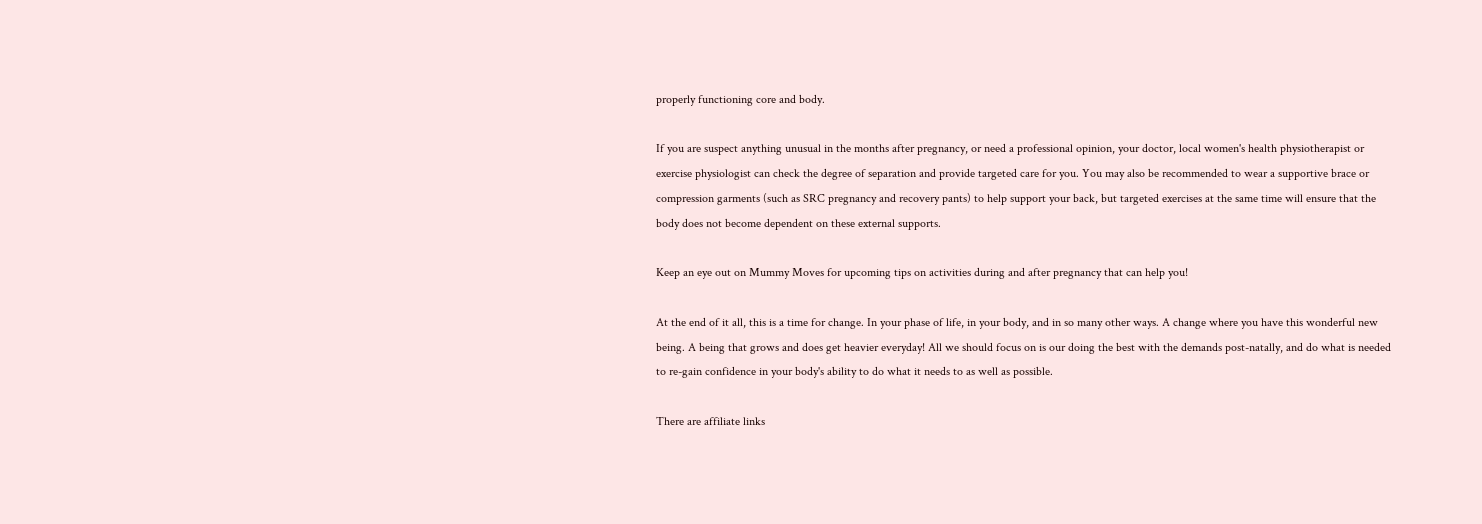properly functioning core and body.

If you are suspect anything unusual in the months after pregnancy, or need a professional opinion, your doctor, local women's health physiotherapist or exercise physiologist can check the degree of separation and provide targeted care for you. You may also be recommended to wear a supportive brace or compression garments (such as SRC pregnancy and recovery pants) to help support your back, but targeted exercises at the same time will ensure that the body does not become dependent on these external supports.

Keep an eye out on Mummy Moves for upcoming tips on activities during and after pregnancy that can help you!

At the end of it all, this is a time for change. In your phase of life, in your body, and in so many other ways. A change where you have this wonderful new being. A being that grows and does get heavier everyday! All we should focus on is our doing the best with the demands post-natally, and do what is needed to re-gain confidence in your body's ability to do what it needs to as well as possible.

There are affiliate links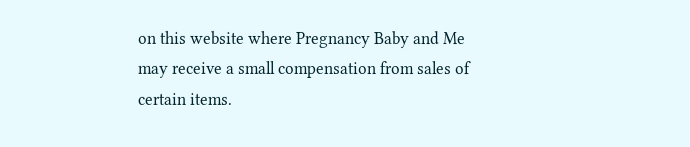on this website where Pregnancy Baby and Me may receive a small compensation from sales of certain items.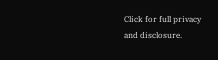Click for full privacy and disclosure.